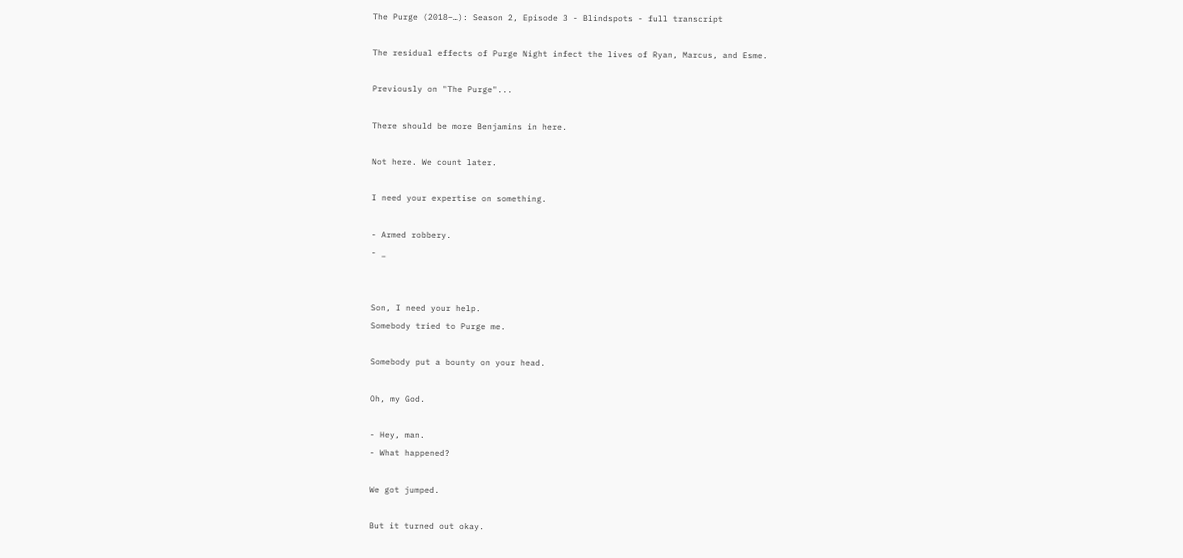The Purge (2018–…): Season 2, Episode 3 - Blindspots - full transcript

The residual effects of Purge Night infect the lives of Ryan, Marcus, and Esme.

Previously on "The Purge"...

There should be more Benjamins in here.

Not here. We count later.

I need your expertise on something.

- Armed robbery.
- _


Son, I need your help.
Somebody tried to Purge me.

Somebody put a bounty on your head.

Oh, my God.

- Hey, man.
- What happened?

We got jumped.

But it turned out okay.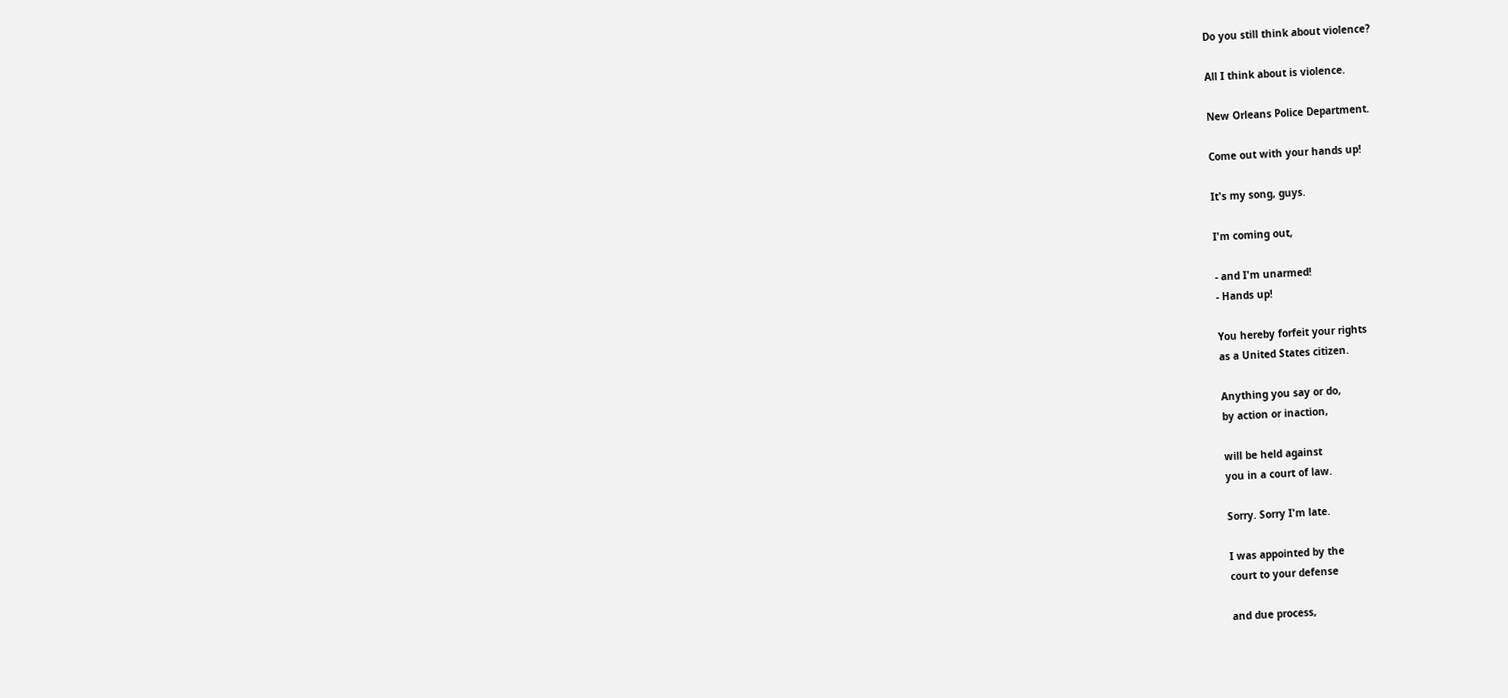Do you still think about violence?

All I think about is violence.

New Orleans Police Department.

Come out with your hands up!

It's my song, guys.

I'm coming out,

- and I'm unarmed!
- Hands up!

You hereby forfeit your rights
as a United States citizen.

Anything you say or do,
by action or inaction,

will be held against
you in a court of law.

Sorry. Sorry I'm late.

I was appointed by the
court to your defense

and due process,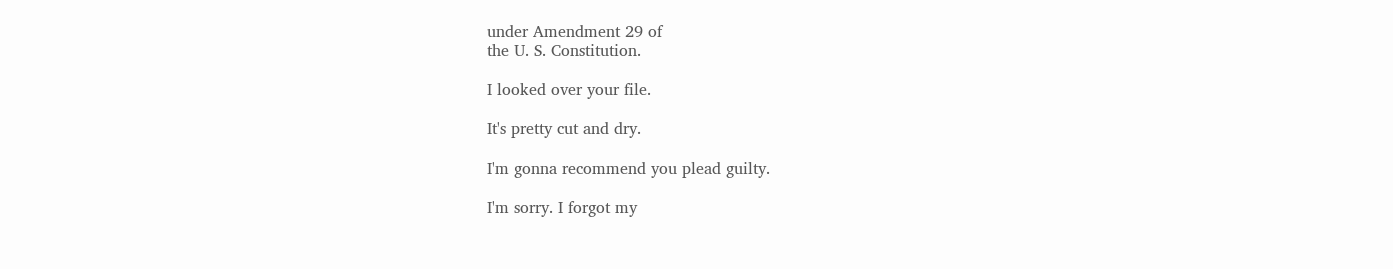under Amendment 29 of
the U. S. Constitution.

I looked over your file.

It's pretty cut and dry.

I'm gonna recommend you plead guilty.

I'm sorry. I forgot my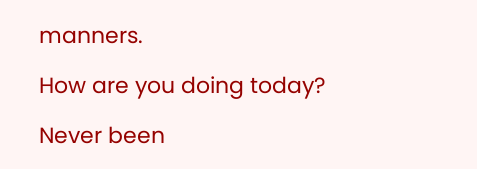manners.

How are you doing today?

Never been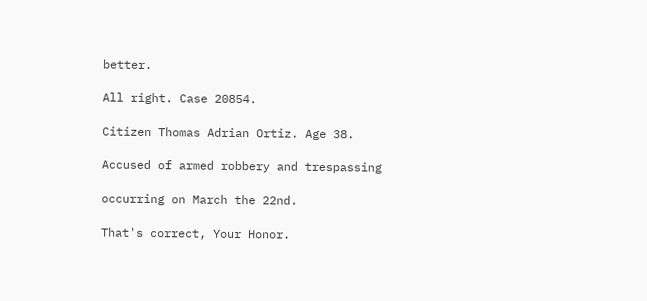better.

All right. Case 20854.

Citizen Thomas Adrian Ortiz. Age 38.

Accused of armed robbery and trespassing

occurring on March the 22nd.

That's correct, Your Honor.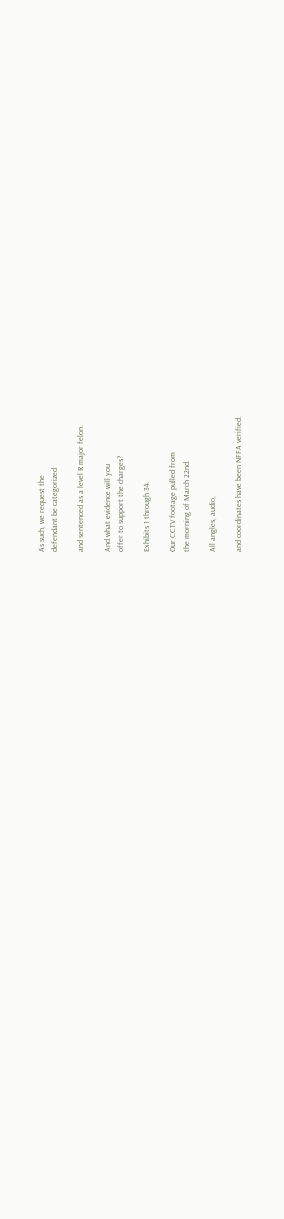As such, we request the
defendant be categorized

and sentenced as a level R major felon.

And what evidence will you
offer to support the charges?

Exhibits 1 through 34.

Our CCTV footage pulled from
the morning of March 22nd.

All angles, audio,

and coordinates have been NFFA verified.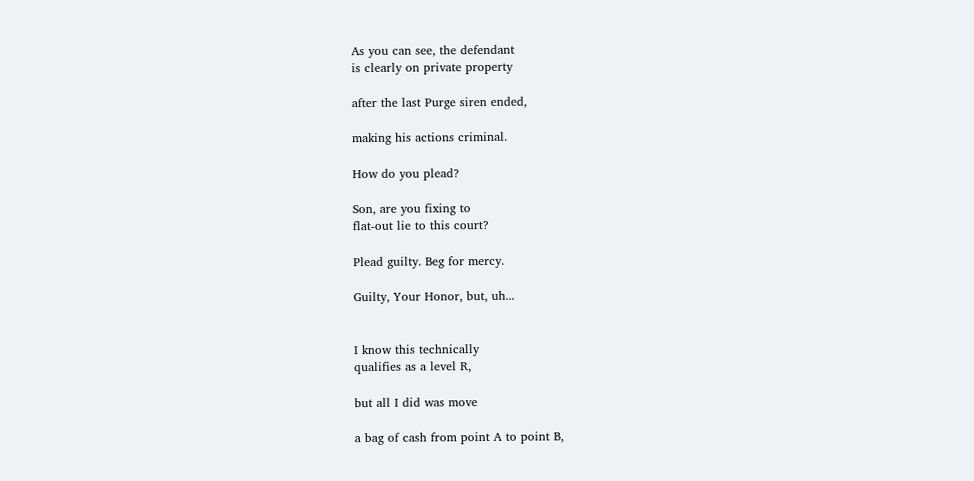As you can see, the defendant
is clearly on private property

after the last Purge siren ended,

making his actions criminal.

How do you plead?

Son, are you fixing to
flat-out lie to this court?

Plead guilty. Beg for mercy.

Guilty, Your Honor, but, uh...


I know this technically
qualifies as a level R,

but all I did was move

a bag of cash from point A to point B,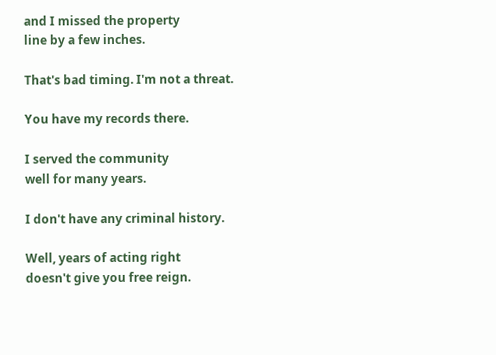and I missed the property
line by a few inches.

That's bad timing. I'm not a threat.

You have my records there.

I served the community
well for many years.

I don't have any criminal history.

Well, years of acting right
doesn't give you free reign.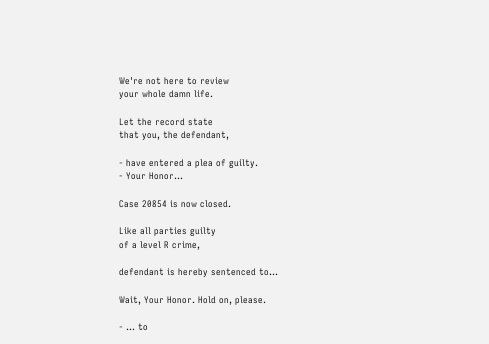We're not here to review
your whole damn life.

Let the record state
that you, the defendant,

- have entered a plea of guilty.
- Your Honor...

Case 20854 is now closed.

Like all parties guilty
of a level R crime,

defendant is hereby sentenced to...

Wait, Your Honor. Hold on, please.

- ... to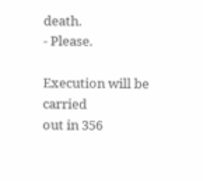death.
- Please.

Execution will be carried
out in 356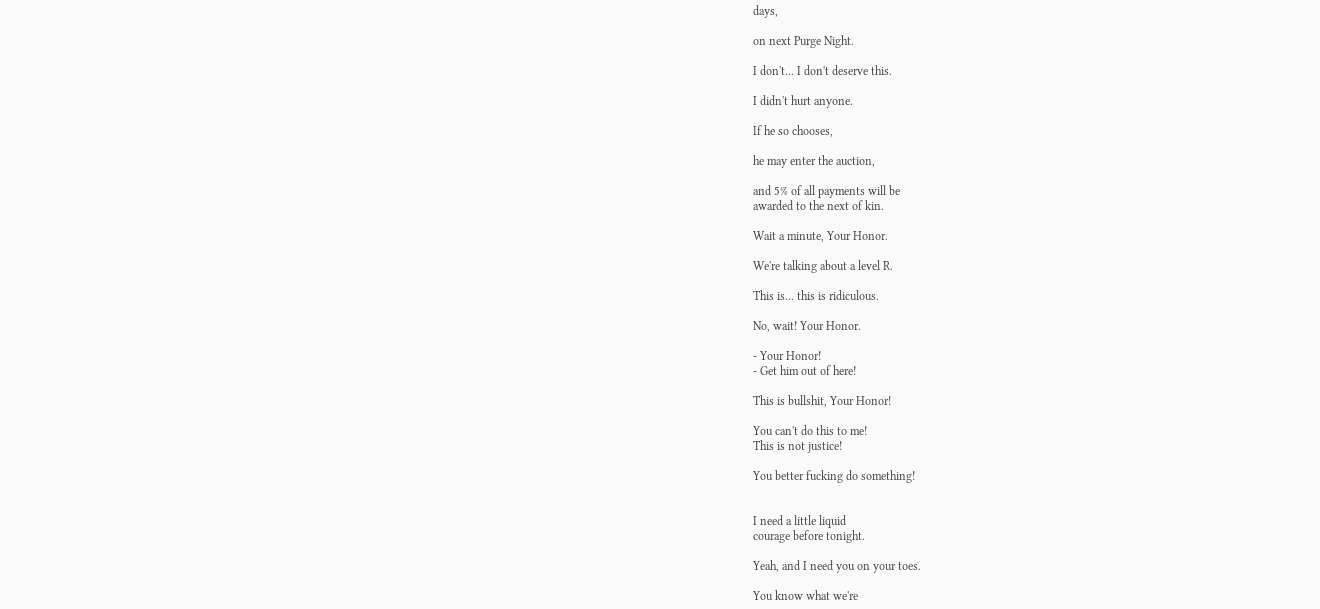days,

on next Purge Night.

I don't... I don't deserve this.

I didn't hurt anyone.

If he so chooses,

he may enter the auction,

and 5% of all payments will be
awarded to the next of kin.

Wait a minute, Your Honor.

We're talking about a level R.

This is... this is ridiculous.

No, wait! Your Honor.

- Your Honor!
- Get him out of here!

This is bullshit, Your Honor!

You can't do this to me!
This is not justice!

You better fucking do something!


I need a little liquid
courage before tonight.

Yeah, and I need you on your toes.

You know what we're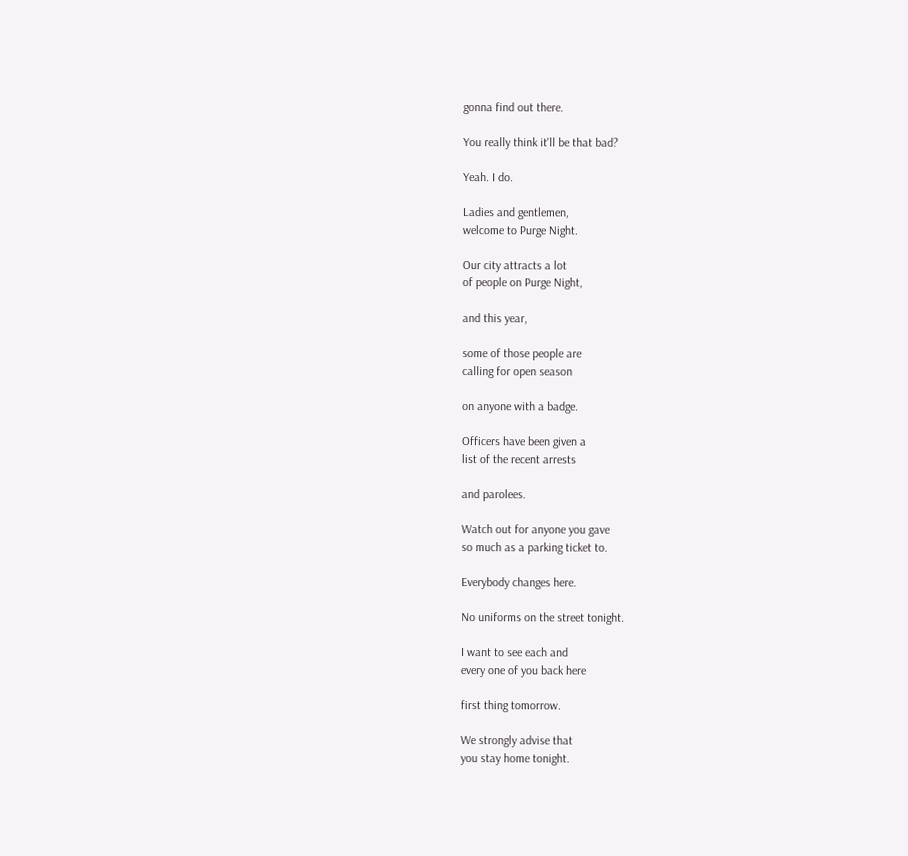gonna find out there.

You really think it'll be that bad?

Yeah. I do.

Ladies and gentlemen,
welcome to Purge Night.

Our city attracts a lot
of people on Purge Night,

and this year,

some of those people are
calling for open season

on anyone with a badge.

Officers have been given a
list of the recent arrests

and parolees.

Watch out for anyone you gave
so much as a parking ticket to.

Everybody changes here.

No uniforms on the street tonight.

I want to see each and
every one of you back here

first thing tomorrow.

We strongly advise that
you stay home tonight.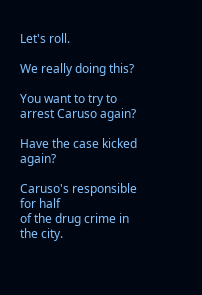Let's roll.

We really doing this?

You want to try to arrest Caruso again?

Have the case kicked again?

Caruso's responsible for half
of the drug crime in the city.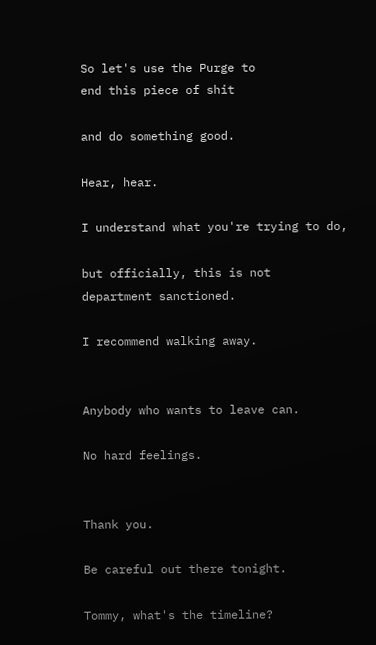So let's use the Purge to
end this piece of shit

and do something good.

Hear, hear.

I understand what you're trying to do,

but officially, this is not
department sanctioned.

I recommend walking away.


Anybody who wants to leave can.

No hard feelings.


Thank you.

Be careful out there tonight.

Tommy, what's the timeline?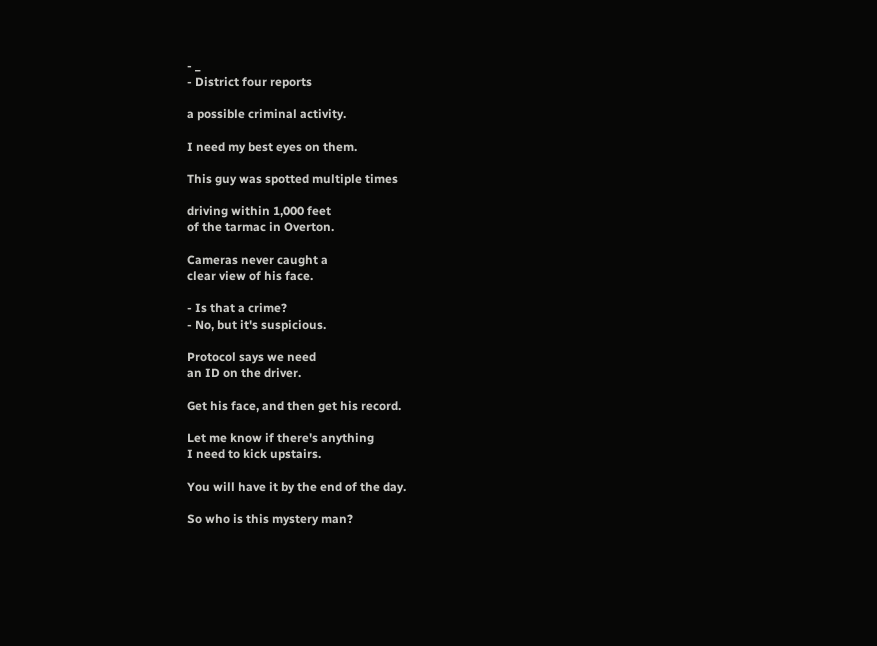- _
- District four reports

a possible criminal activity.

I need my best eyes on them.

This guy was spotted multiple times

driving within 1,000 feet
of the tarmac in Overton.

Cameras never caught a
clear view of his face.

- Is that a crime?
- No, but it's suspicious.

Protocol says we need
an ID on the driver.

Get his face, and then get his record.

Let me know if there's anything
I need to kick upstairs.

You will have it by the end of the day.

So who is this mystery man?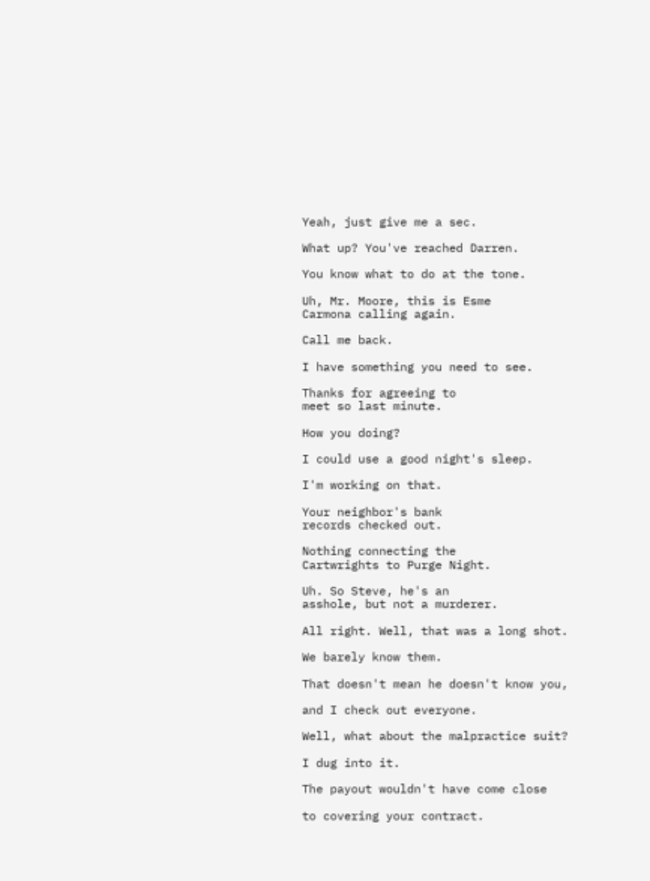Yeah, just give me a sec.

What up? You've reached Darren.

You know what to do at the tone.

Uh, Mr. Moore, this is Esme
Carmona calling again.

Call me back.

I have something you need to see.

Thanks for agreeing to
meet so last minute.

How you doing?

I could use a good night's sleep.

I'm working on that.

Your neighbor's bank
records checked out.

Nothing connecting the
Cartwrights to Purge Night.

Uh. So Steve, he's an
asshole, but not a murderer.

All right. Well, that was a long shot.

We barely know them.

That doesn't mean he doesn't know you,

and I check out everyone.

Well, what about the malpractice suit?

I dug into it.

The payout wouldn't have come close

to covering your contract.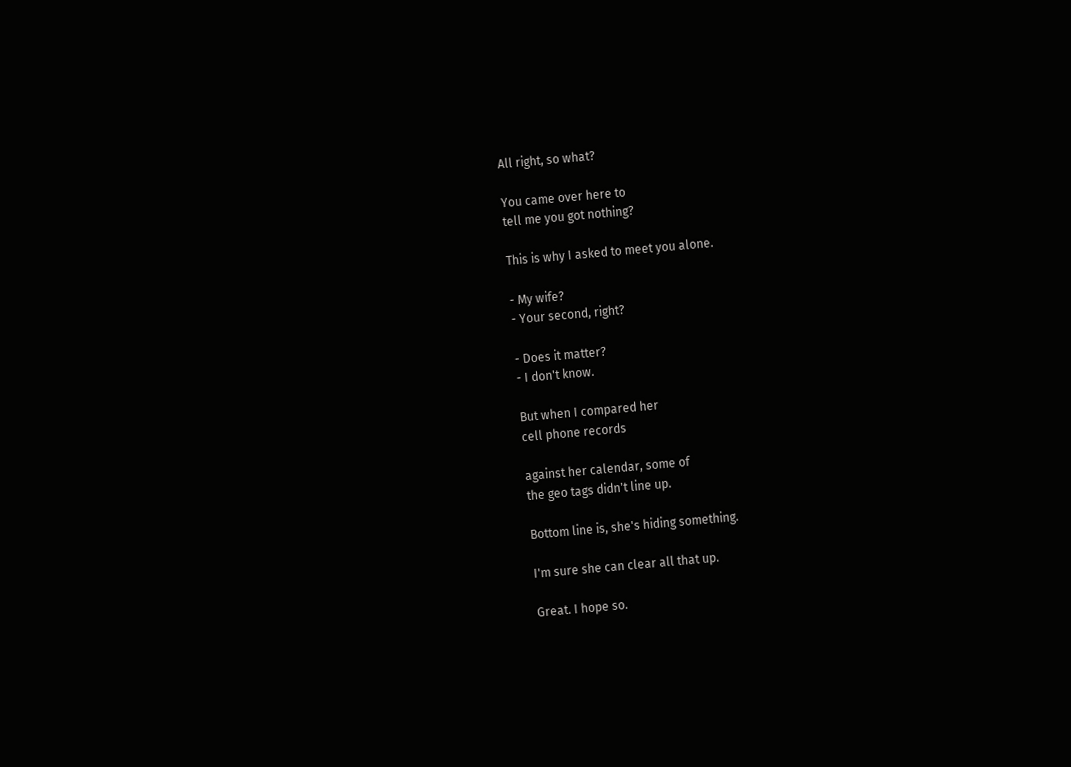All right, so what?

You came over here to
tell me you got nothing?

This is why I asked to meet you alone.

- My wife?
- Your second, right?

- Does it matter?
- I don't know.

But when I compared her
cell phone records

against her calendar, some of
the geo tags didn't line up.

Bottom line is, she's hiding something.

I'm sure she can clear all that up.

Great. I hope so.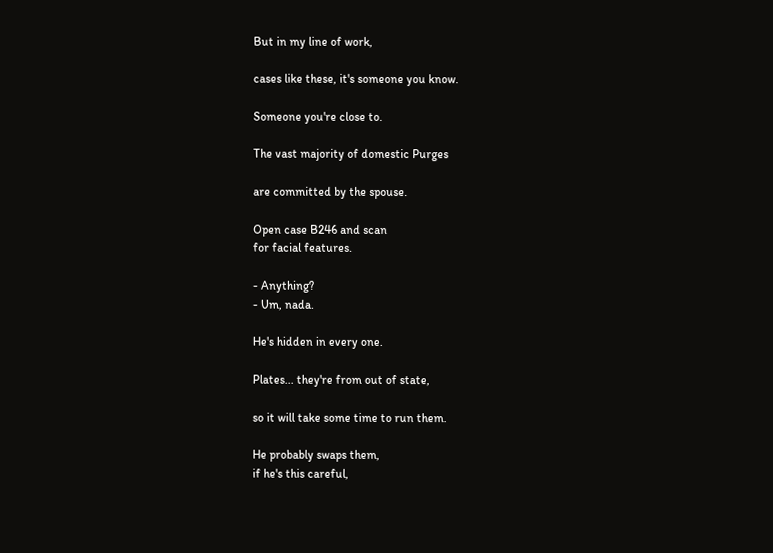But in my line of work,

cases like these, it's someone you know.

Someone you're close to.

The vast majority of domestic Purges

are committed by the spouse.

Open case B246 and scan
for facial features.

- Anything?
- Um, nada.

He's hidden in every one.

Plates... they're from out of state,

so it will take some time to run them.

He probably swaps them,
if he's this careful,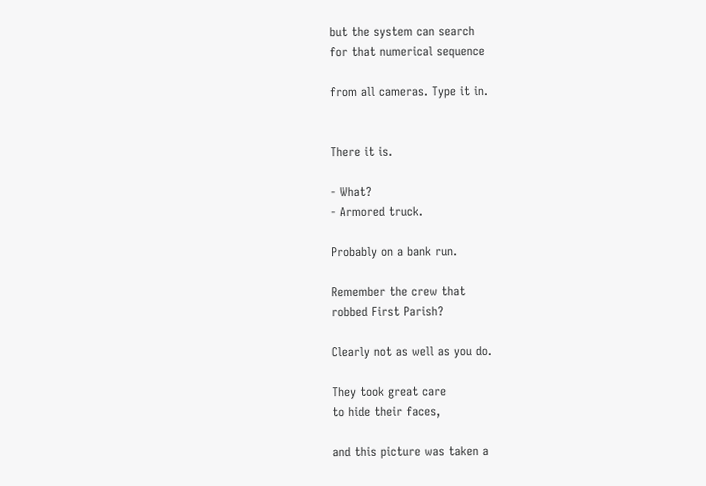but the system can search
for that numerical sequence

from all cameras. Type it in.


There it is.

- What?
- Armored truck.

Probably on a bank run.

Remember the crew that
robbed First Parish?

Clearly not as well as you do.

They took great care
to hide their faces,

and this picture was taken a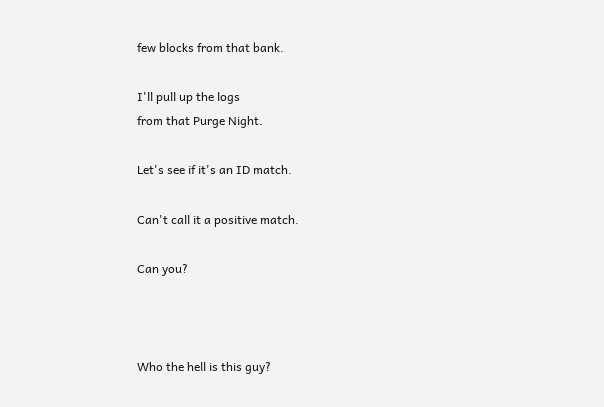few blocks from that bank.

I'll pull up the logs
from that Purge Night.

Let's see if it's an ID match.

Can't call it a positive match.

Can you?



Who the hell is this guy?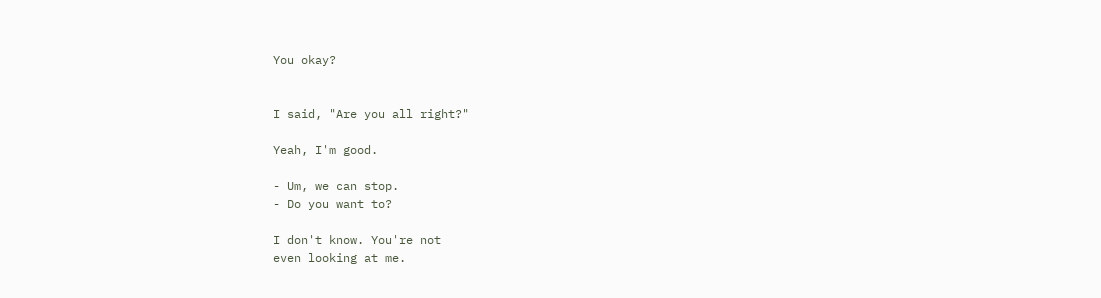You okay?


I said, "Are you all right?"

Yeah, I'm good.

- Um, we can stop.
- Do you want to?

I don't know. You're not
even looking at me.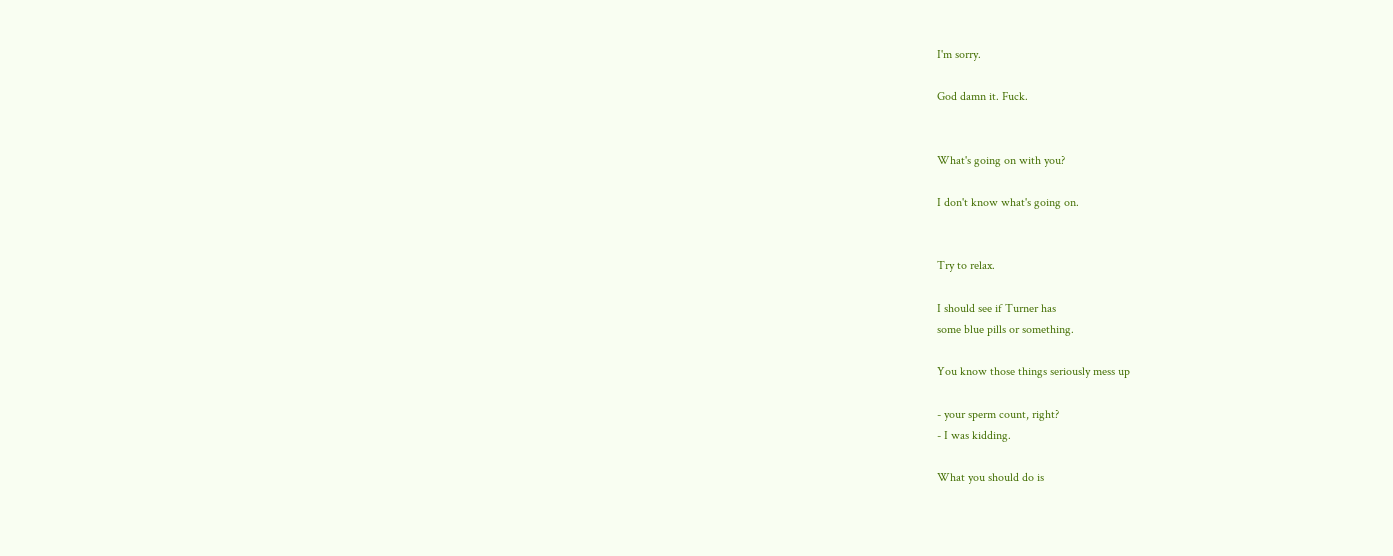I'm sorry.

God damn it. Fuck.


What's going on with you?

I don't know what's going on.


Try to relax.

I should see if Turner has
some blue pills or something.

You know those things seriously mess up

- your sperm count, right?
- I was kidding.

What you should do is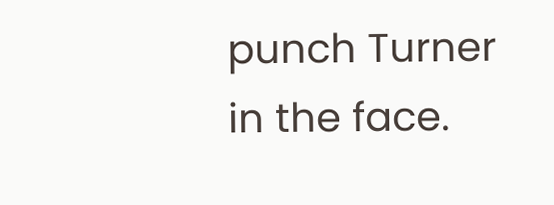punch Turner in the face.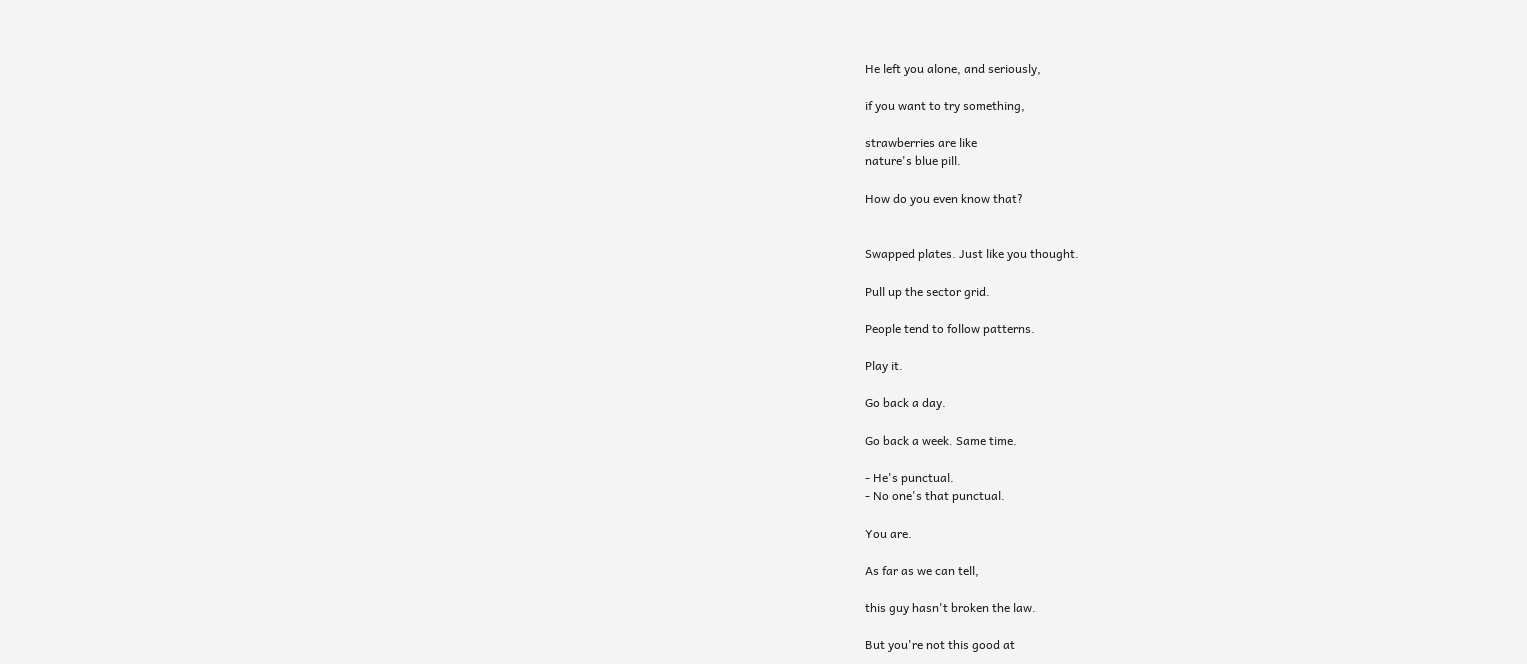He left you alone, and seriously,

if you want to try something,

strawberries are like
nature's blue pill.

How do you even know that?


Swapped plates. Just like you thought.

Pull up the sector grid.

People tend to follow patterns.

Play it.

Go back a day.

Go back a week. Same time.

- He's punctual.
- No one's that punctual.

You are.

As far as we can tell,

this guy hasn't broken the law.

But you're not this good at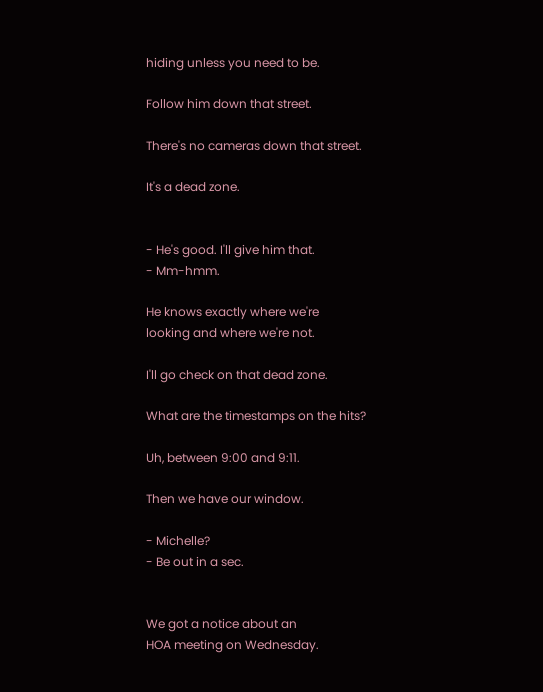hiding unless you need to be.

Follow him down that street.

There's no cameras down that street.

It's a dead zone.


- He's good. I'll give him that.
- Mm-hmm.

He knows exactly where we're
looking and where we're not.

I'll go check on that dead zone.

What are the timestamps on the hits?

Uh, between 9:00 and 9:11.

Then we have our window.

- Michelle?
- Be out in a sec.


We got a notice about an
HOA meeting on Wednesday.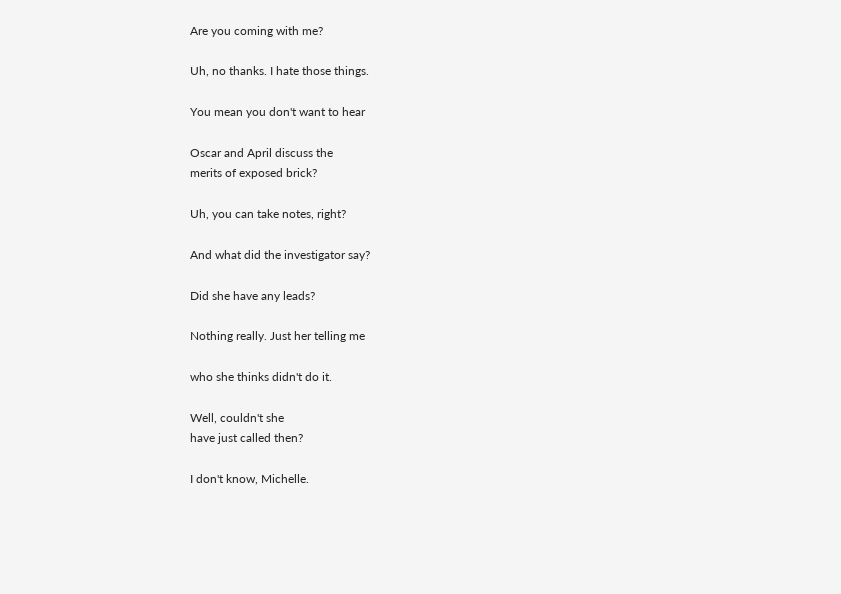Are you coming with me?

Uh, no thanks. I hate those things.

You mean you don't want to hear

Oscar and April discuss the
merits of exposed brick?

Uh, you can take notes, right?

And what did the investigator say?

Did she have any leads?

Nothing really. Just her telling me

who she thinks didn't do it.

Well, couldn't she
have just called then?

I don't know, Michelle.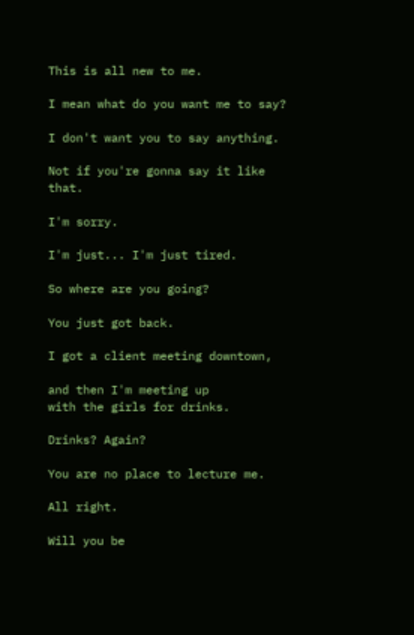This is all new to me.

I mean what do you want me to say?

I don't want you to say anything.

Not if you're gonna say it like that.

I'm sorry.

I'm just... I'm just tired.

So where are you going?

You just got back.

I got a client meeting downtown,

and then I'm meeting up
with the girls for drinks.

Drinks? Again?

You are no place to lecture me.

All right.

Will you be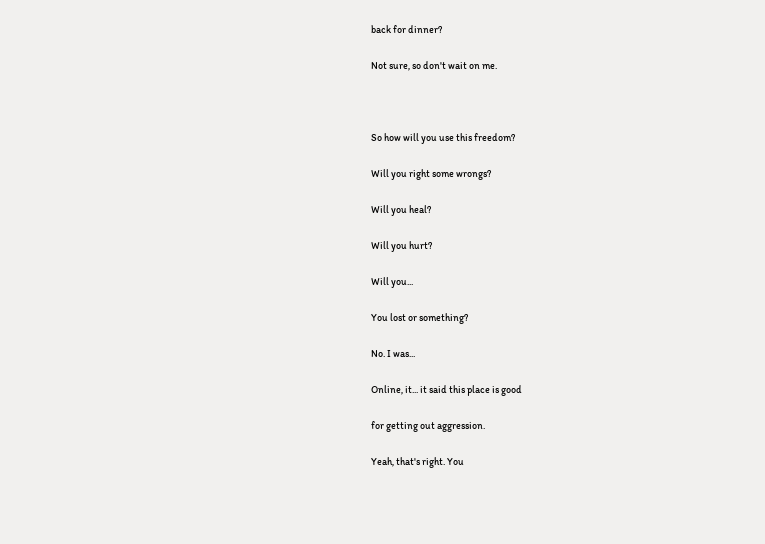back for dinner?

Not sure, so don't wait on me.



So how will you use this freedom?

Will you right some wrongs?

Will you heal?

Will you hurt?

Will you...

You lost or something?

No. I was...

Online, it... it said this place is good

for getting out aggression.

Yeah, that's right. You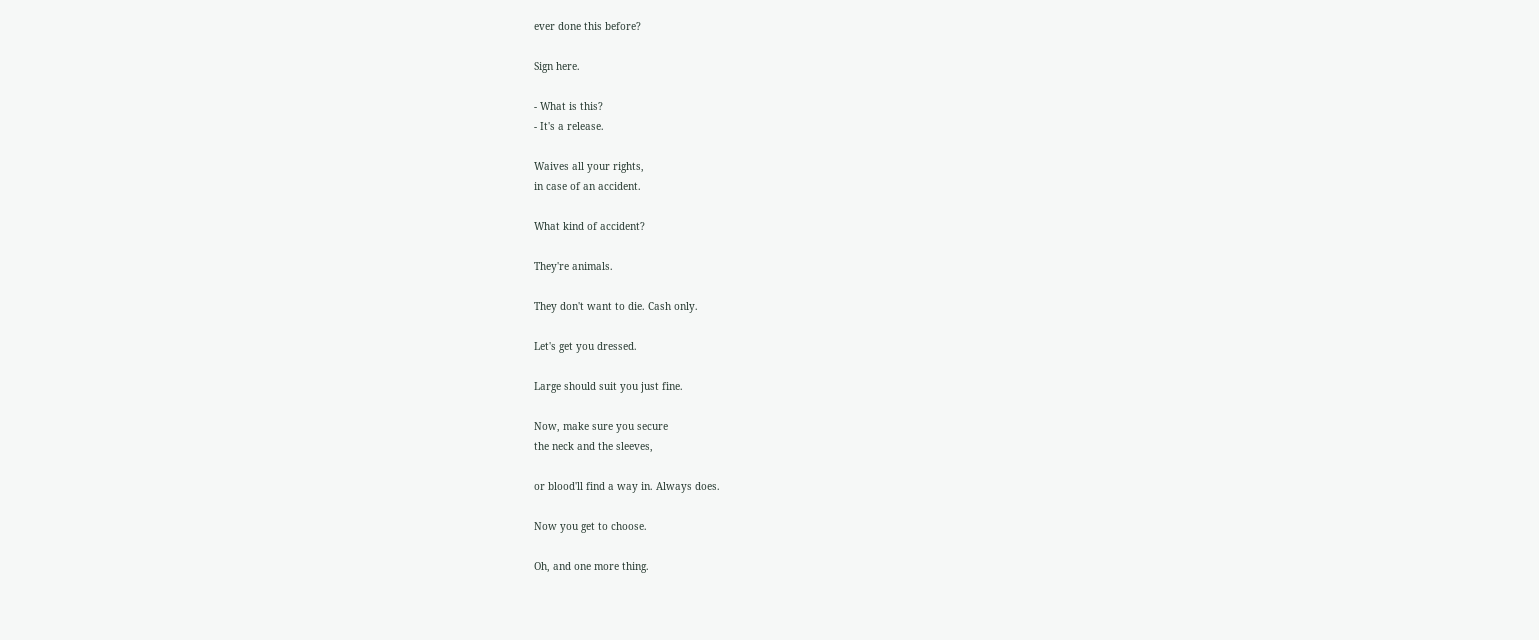ever done this before?

Sign here.

- What is this?
- It's a release.

Waives all your rights,
in case of an accident.

What kind of accident?

They're animals.

They don't want to die. Cash only.

Let's get you dressed.

Large should suit you just fine.

Now, make sure you secure
the neck and the sleeves,

or blood'll find a way in. Always does.

Now you get to choose.

Oh, and one more thing.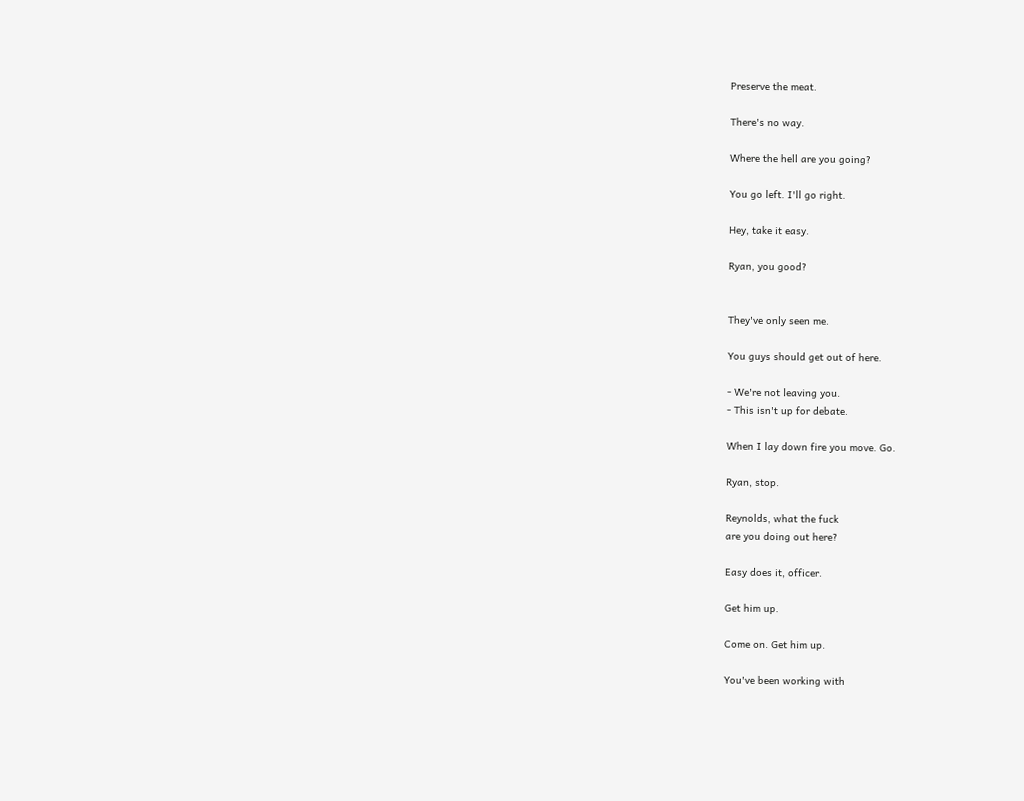Preserve the meat.

There's no way.

Where the hell are you going?

You go left. I'll go right.

Hey, take it easy.

Ryan, you good?


They've only seen me.

You guys should get out of here.

- We're not leaving you.
- This isn't up for debate.

When I lay down fire you move. Go.

Ryan, stop.

Reynolds, what the fuck
are you doing out here?

Easy does it, officer.

Get him up.

Come on. Get him up.

You've been working with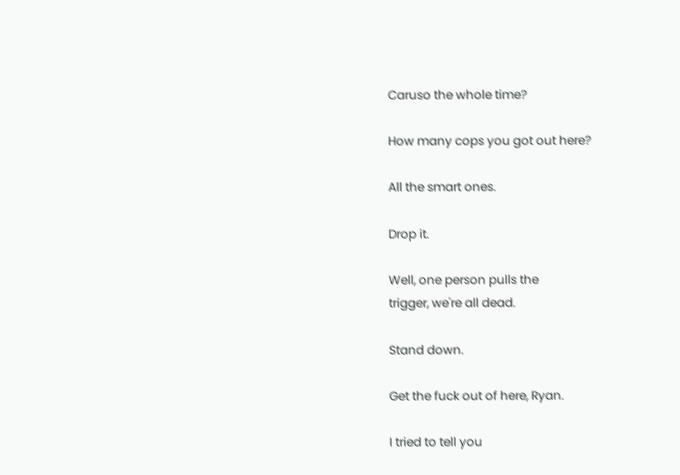Caruso the whole time?

How many cops you got out here?

All the smart ones.

Drop it.

Well, one person pulls the
trigger, we're all dead.

Stand down.

Get the fuck out of here, Ryan.

I tried to tell you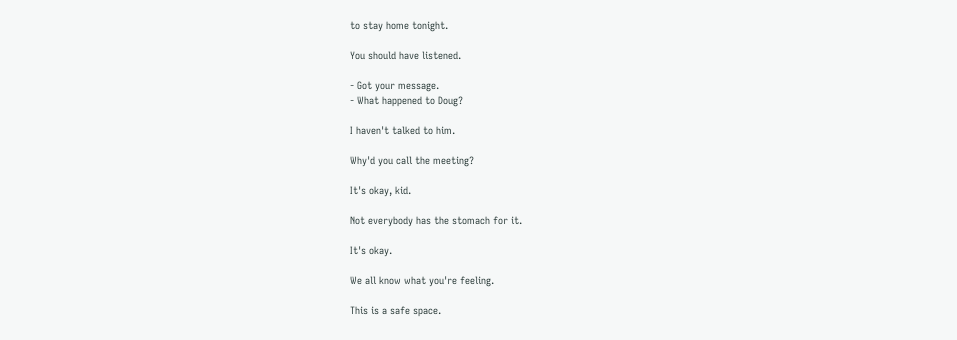to stay home tonight.

You should have listened.

- Got your message.
- What happened to Doug?

I haven't talked to him.

Why'd you call the meeting?

It's okay, kid.

Not everybody has the stomach for it.

It's okay.

We all know what you're feeling.

This is a safe space.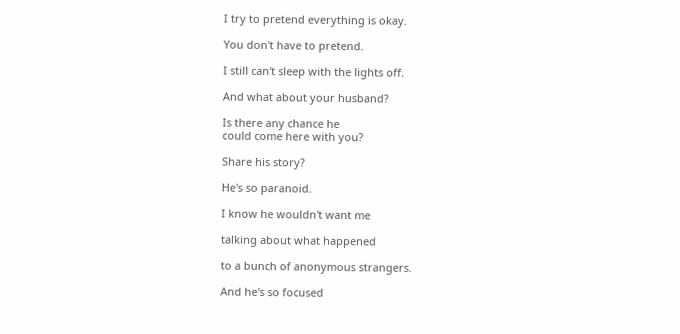I try to pretend everything is okay.

You don't have to pretend.

I still can't sleep with the lights off.

And what about your husband?

Is there any chance he
could come here with you?

Share his story?

He's so paranoid.

I know he wouldn't want me

talking about what happened

to a bunch of anonymous strangers.

And he's so focused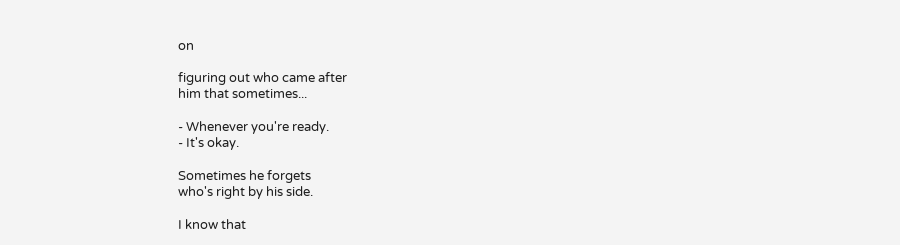on

figuring out who came after
him that sometimes...

- Whenever you're ready.
- It's okay.

Sometimes he forgets
who's right by his side.

I know that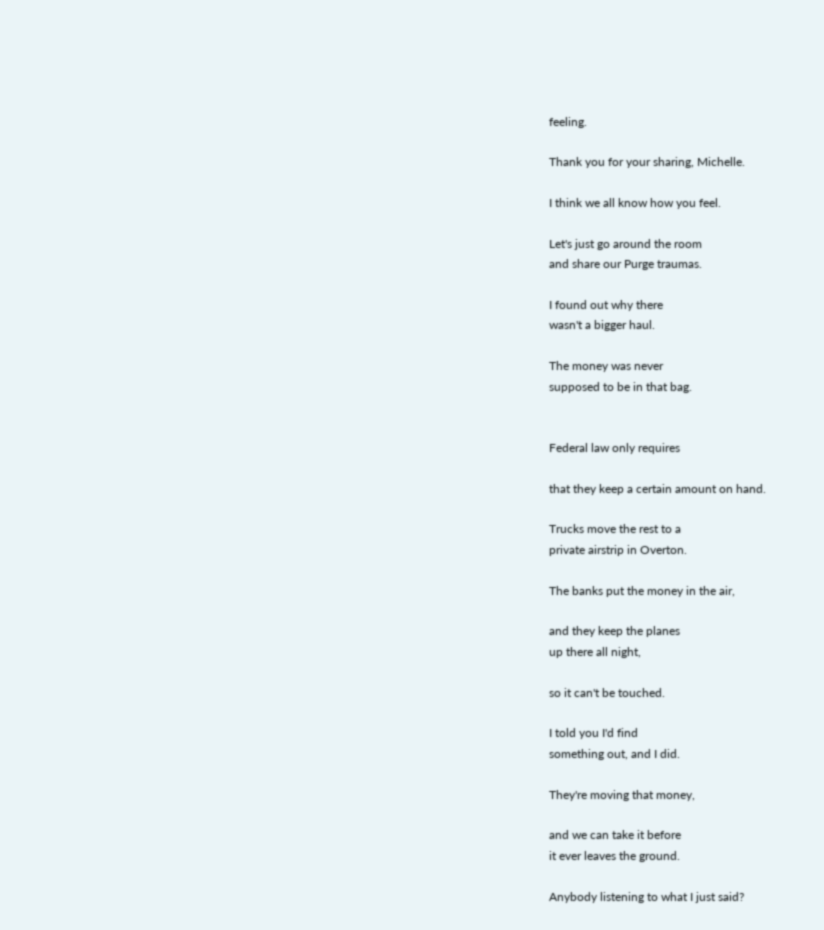feeling.

Thank you for your sharing, Michelle.

I think we all know how you feel.

Let's just go around the room
and share our Purge traumas.

I found out why there
wasn't a bigger haul.

The money was never
supposed to be in that bag.


Federal law only requires

that they keep a certain amount on hand.

Trucks move the rest to a
private airstrip in Overton.

The banks put the money in the air,

and they keep the planes
up there all night,

so it can't be touched.

I told you I'd find
something out, and I did.

They're moving that money,

and we can take it before
it ever leaves the ground.

Anybody listening to what I just said?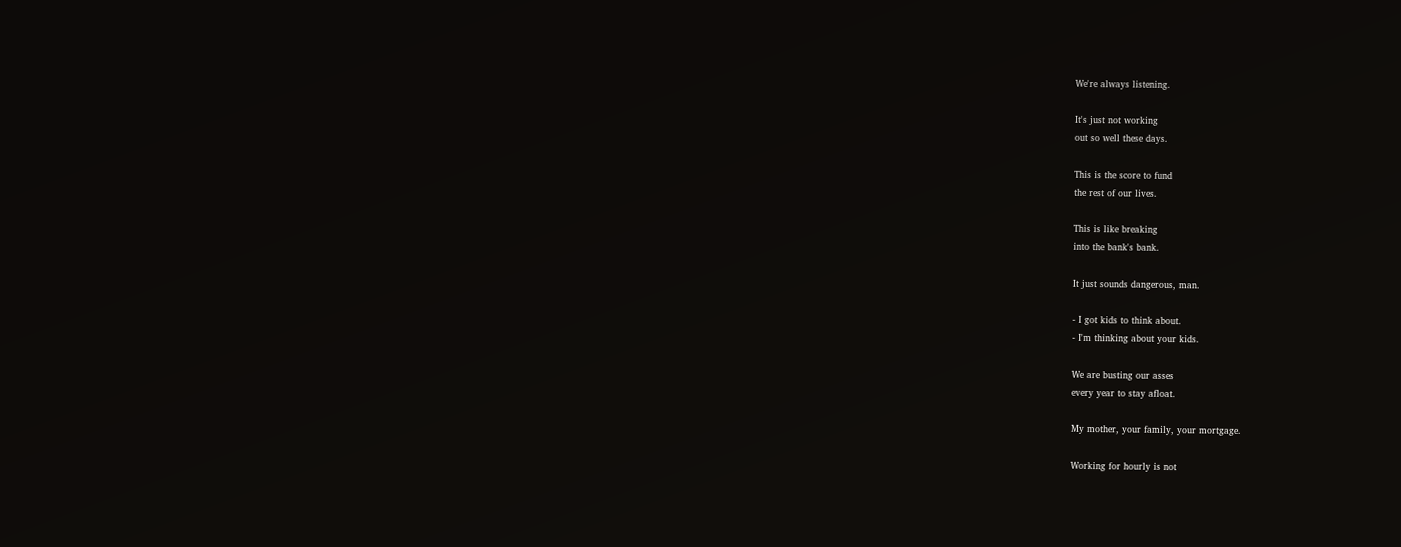We're always listening.

It's just not working
out so well these days.

This is the score to fund
the rest of our lives.

This is like breaking
into the bank's bank.

It just sounds dangerous, man.

- I got kids to think about.
- I'm thinking about your kids.

We are busting our asses
every year to stay afloat.

My mother, your family, your mortgage.

Working for hourly is not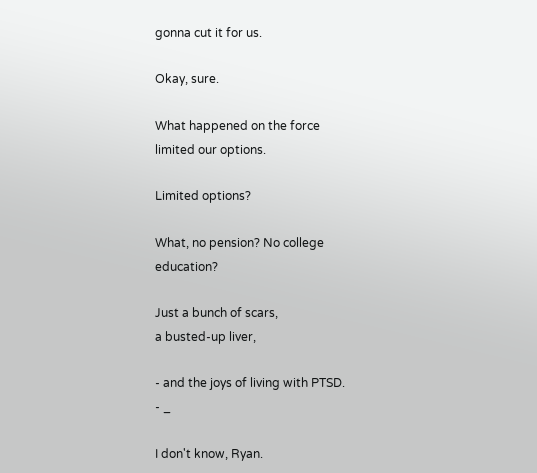gonna cut it for us.

Okay, sure.

What happened on the force
limited our options.

Limited options?

What, no pension? No college education?

Just a bunch of scars,
a busted-up liver,

- and the joys of living with PTSD.
- _

I don't know, Ryan.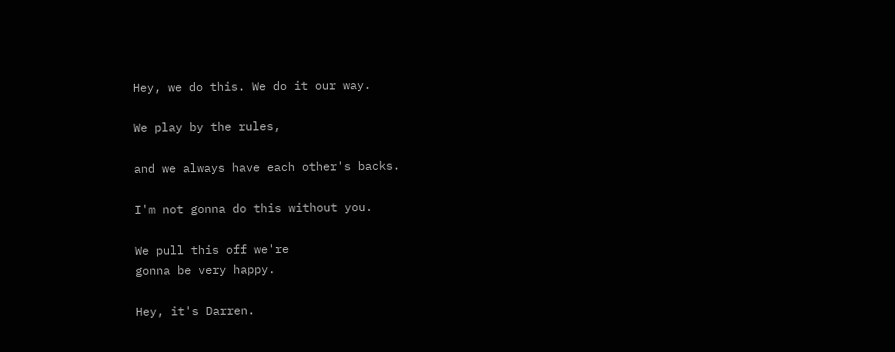Hey, we do this. We do it our way.

We play by the rules,

and we always have each other's backs.

I'm not gonna do this without you.

We pull this off we're
gonna be very happy.

Hey, it's Darren.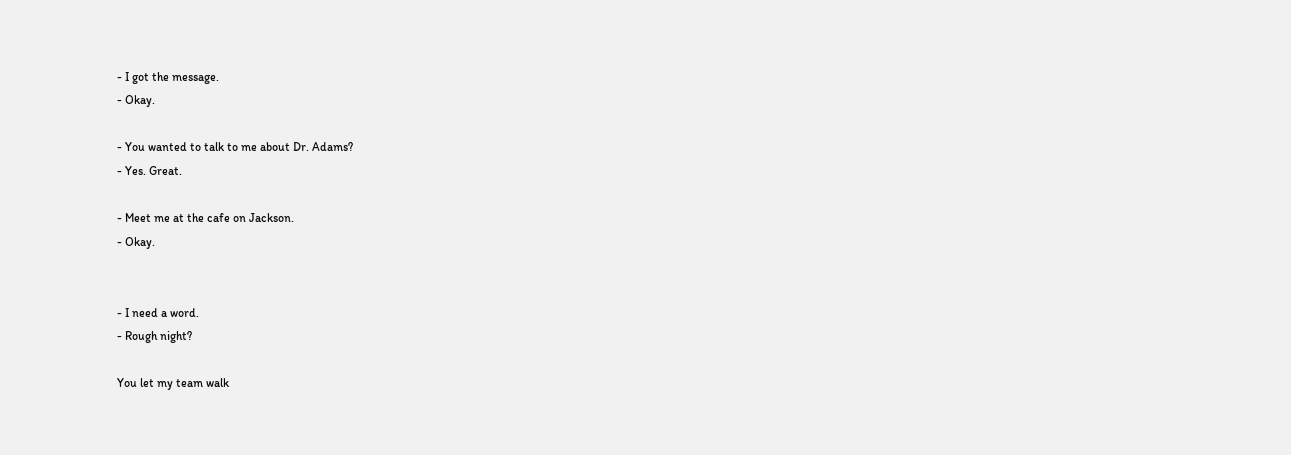- I got the message.
- Okay.

- You wanted to talk to me about Dr. Adams?
- Yes. Great.

- Meet me at the cafe on Jackson.
- Okay.


- I need a word.
- Rough night?

You let my team walk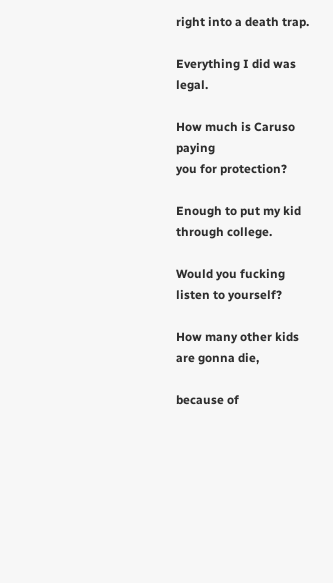right into a death trap.

Everything I did was legal.

How much is Caruso paying
you for protection?

Enough to put my kid through college.

Would you fucking listen to yourself?

How many other kids are gonna die,

because of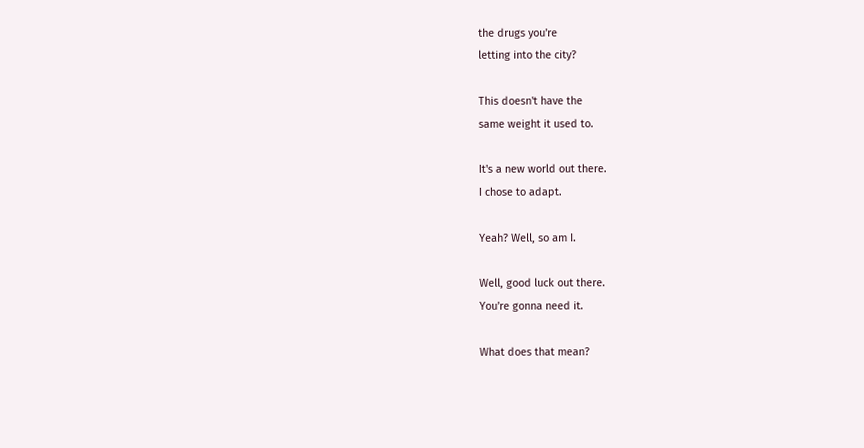the drugs you're
letting into the city?

This doesn't have the
same weight it used to.

It's a new world out there.
I chose to adapt.

Yeah? Well, so am I.

Well, good luck out there.
You're gonna need it.

What does that mean?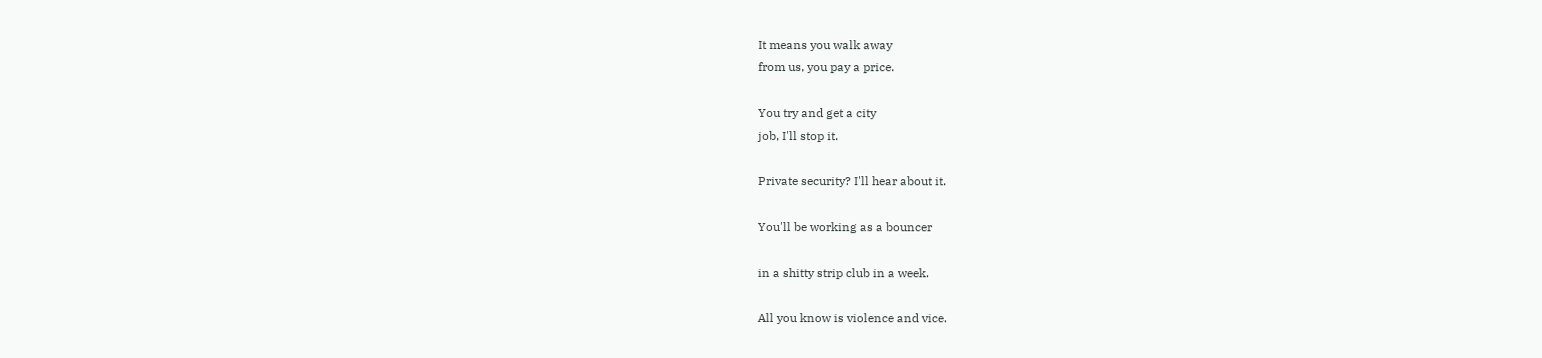It means you walk away
from us, you pay a price.

You try and get a city
job, I'll stop it.

Private security? I'll hear about it.

You'll be working as a bouncer

in a shitty strip club in a week.

All you know is violence and vice.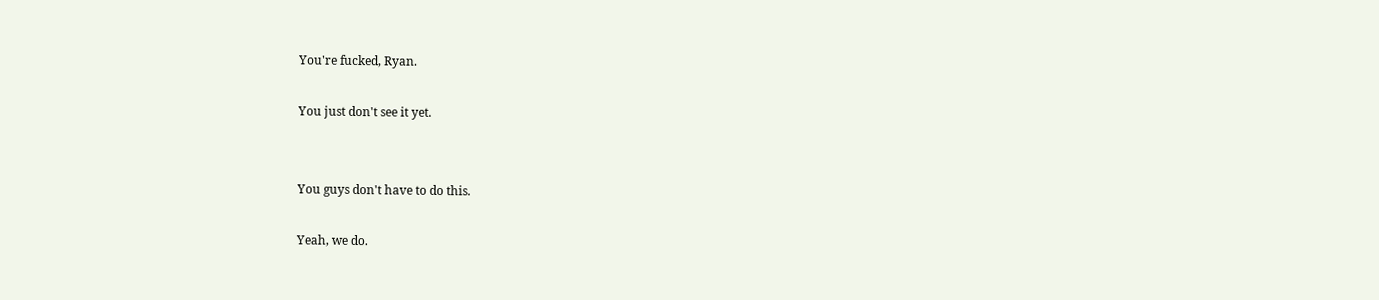You're fucked, Ryan.

You just don't see it yet.


You guys don't have to do this.

Yeah, we do.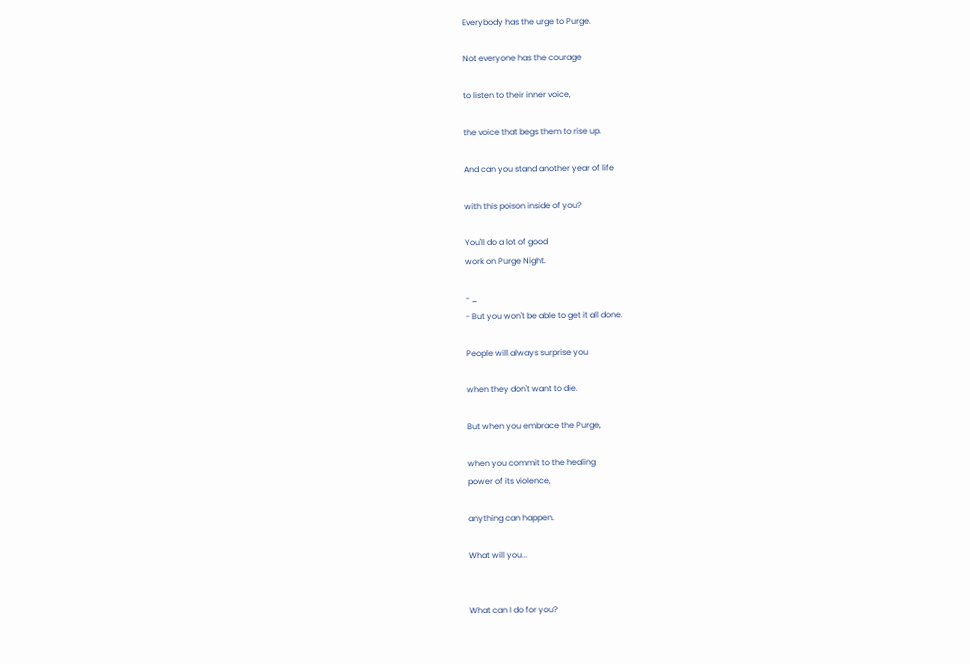Everybody has the urge to Purge.

Not everyone has the courage

to listen to their inner voice,

the voice that begs them to rise up.

And can you stand another year of life

with this poison inside of you?

You'll do a lot of good
work on Purge Night.

- _
- But you won't be able to get it all done.

People will always surprise you

when they don't want to die.

But when you embrace the Purge,

when you commit to the healing
power of its violence,

anything can happen.

What will you...


What can I do for you?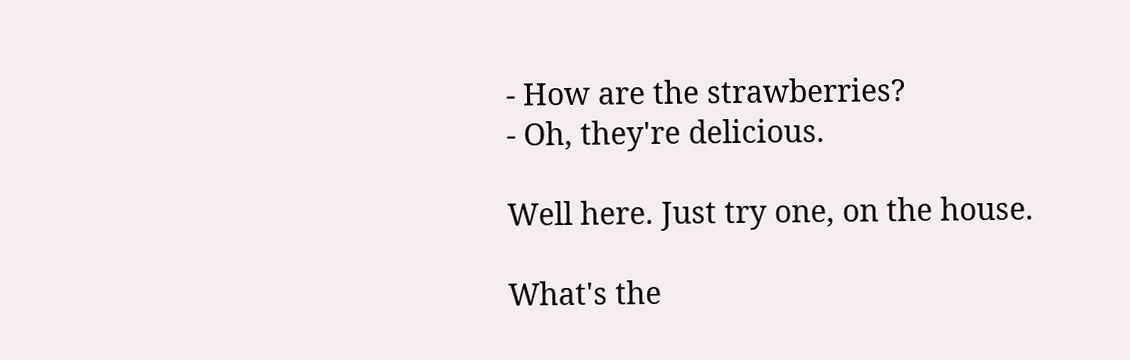- How are the strawberries?
- Oh, they're delicious.

Well here. Just try one, on the house.

What's the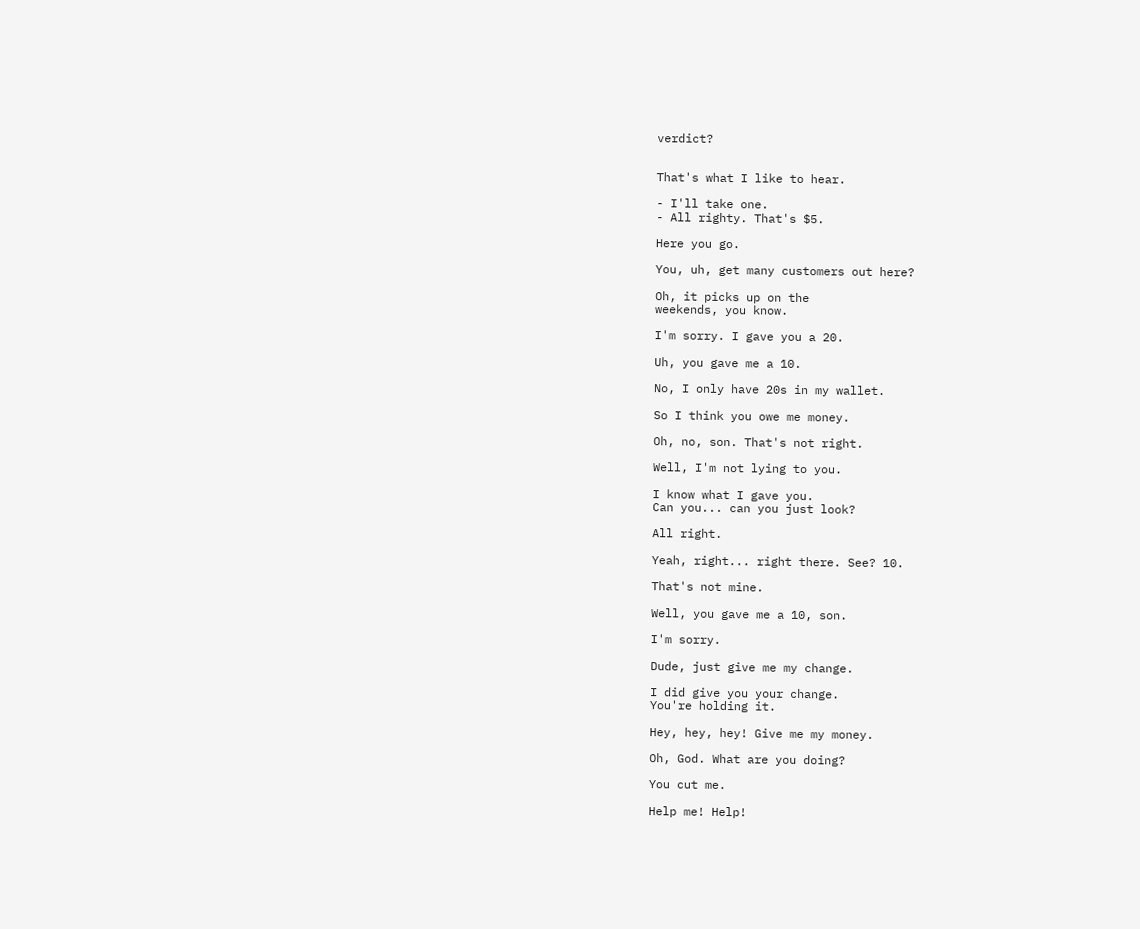verdict?


That's what I like to hear.

- I'll take one.
- All righty. That's $5.

Here you go.

You, uh, get many customers out here?

Oh, it picks up on the
weekends, you know.

I'm sorry. I gave you a 20.

Uh, you gave me a 10.

No, I only have 20s in my wallet.

So I think you owe me money.

Oh, no, son. That's not right.

Well, I'm not lying to you.

I know what I gave you.
Can you... can you just look?

All right.

Yeah, right... right there. See? 10.

That's not mine.

Well, you gave me a 10, son.

I'm sorry.

Dude, just give me my change.

I did give you your change.
You're holding it.

Hey, hey, hey! Give me my money.

Oh, God. What are you doing?

You cut me.

Help me! Help!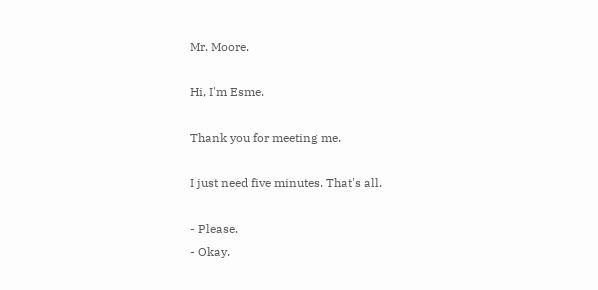Mr. Moore.

Hi, I'm Esme.

Thank you for meeting me.

I just need five minutes. That's all.

- Please.
- Okay.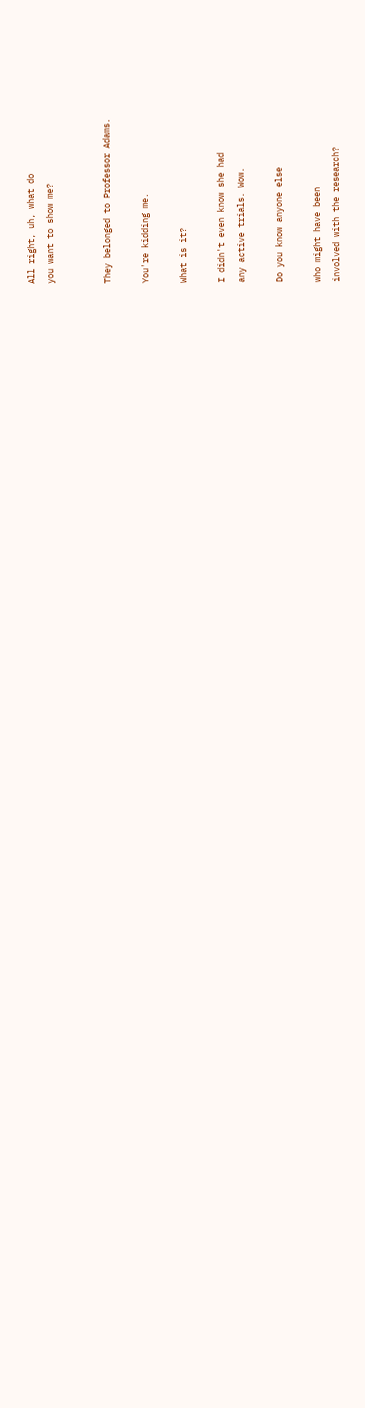All right, uh, what do
you want to show me?


They belonged to Professor Adams.

You're kidding me.

What is it?

I didn't even know she had
any active trials. Wow.

Do you know anyone else

who might have been
involved with the research?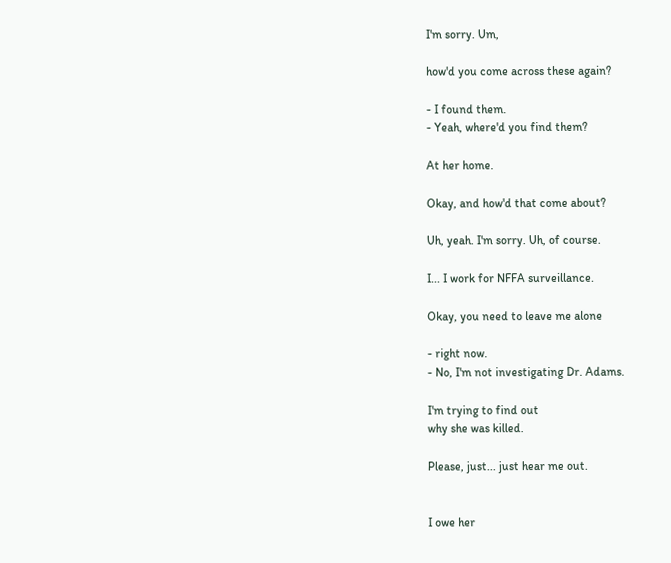I'm sorry. Um,

how'd you come across these again?

- I found them.
- Yeah, where'd you find them?

At her home.

Okay, and how'd that come about?

Uh, yeah. I'm sorry. Uh, of course.

I... I work for NFFA surveillance.

Okay, you need to leave me alone

- right now.
- No, I'm not investigating Dr. Adams.

I'm trying to find out
why she was killed.

Please, just... just hear me out.


I owe her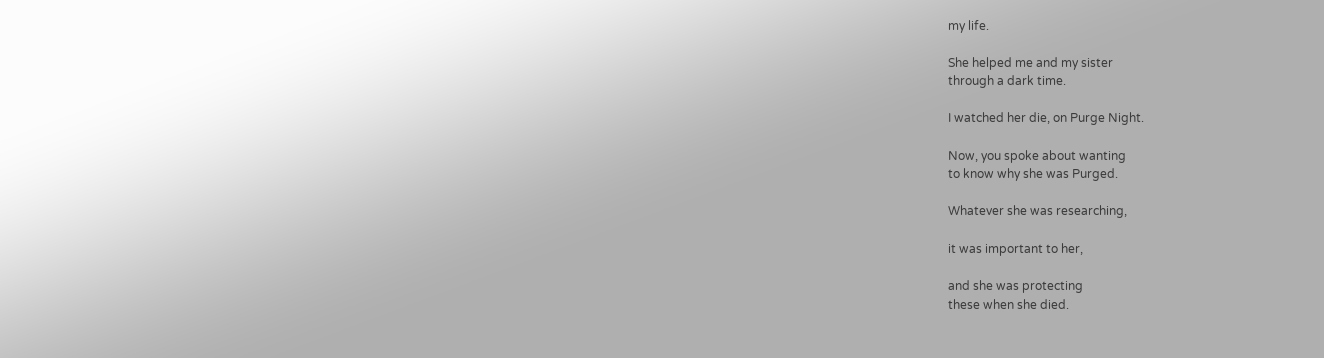my life.

She helped me and my sister
through a dark time.

I watched her die, on Purge Night.

Now, you spoke about wanting
to know why she was Purged.

Whatever she was researching,

it was important to her,

and she was protecting
these when she died.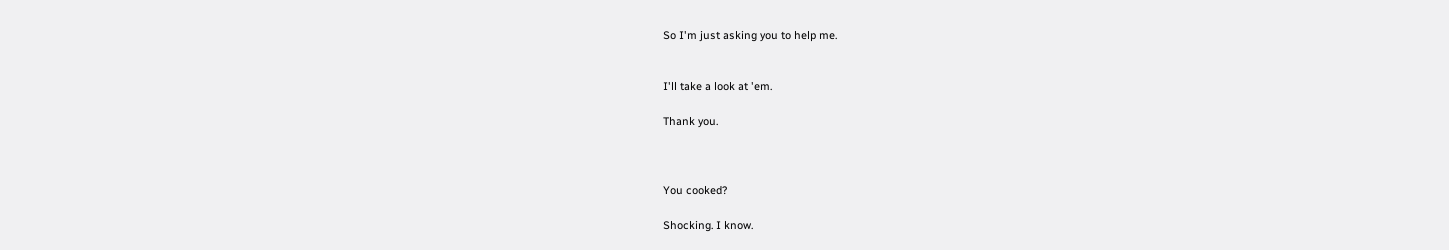So I'm just asking you to help me.


I'll take a look at 'em.

Thank you.



You cooked?

Shocking. I know.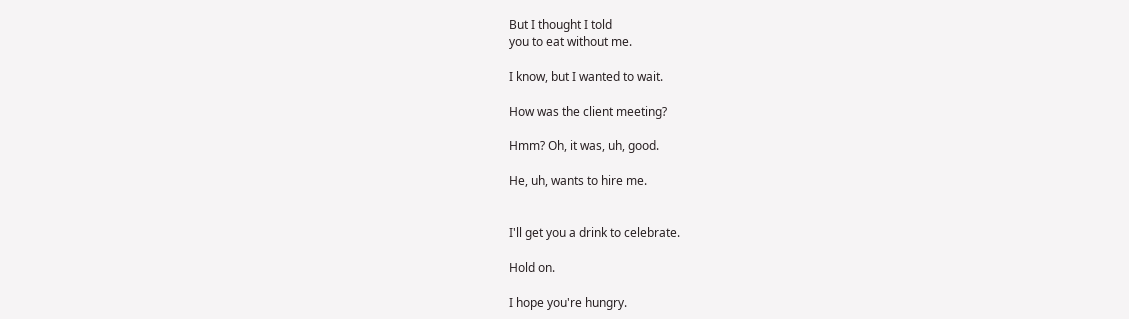But I thought I told
you to eat without me.

I know, but I wanted to wait.

How was the client meeting?

Hmm? Oh, it was, uh, good.

He, uh, wants to hire me.


I'll get you a drink to celebrate.

Hold on.

I hope you're hungry.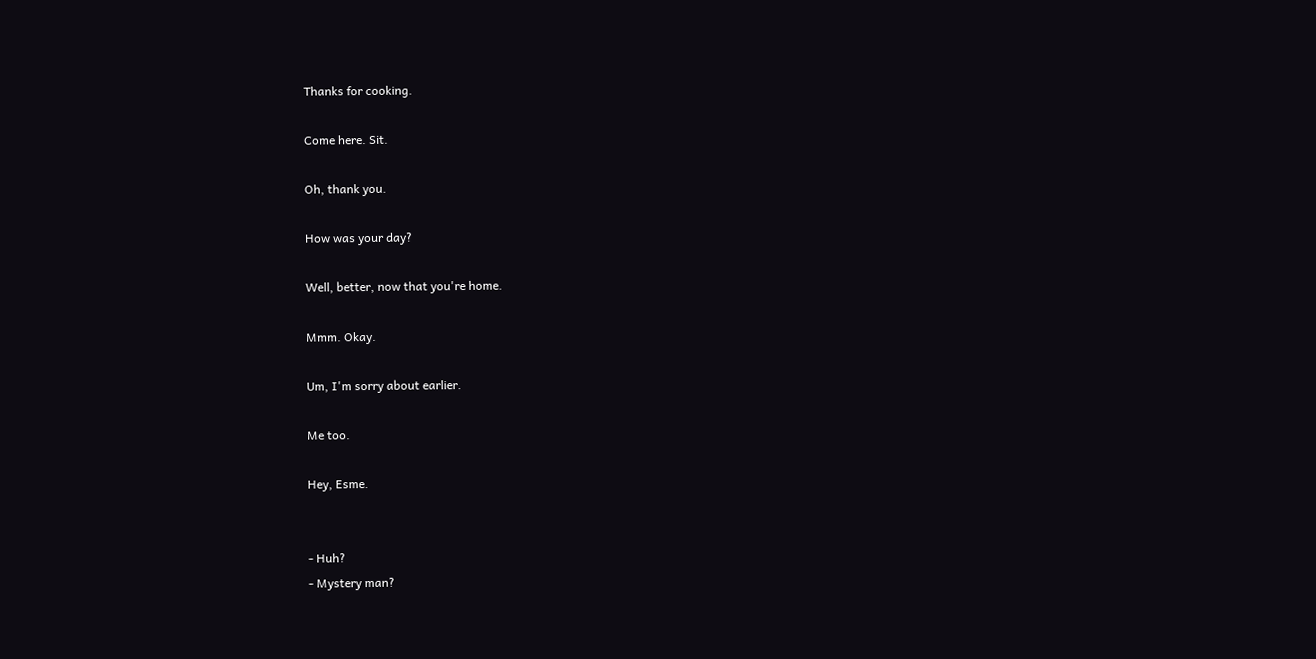Thanks for cooking.

Come here. Sit.

Oh, thank you.

How was your day?

Well, better, now that you're home.

Mmm. Okay.

Um, I'm sorry about earlier.

Me too.

Hey, Esme.


- Huh?
- Mystery man?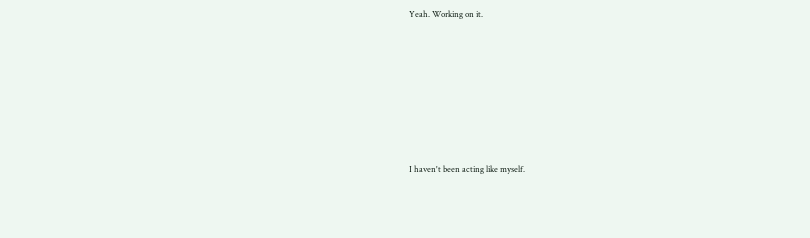Yeah. Working on it.








I haven't been acting like myself.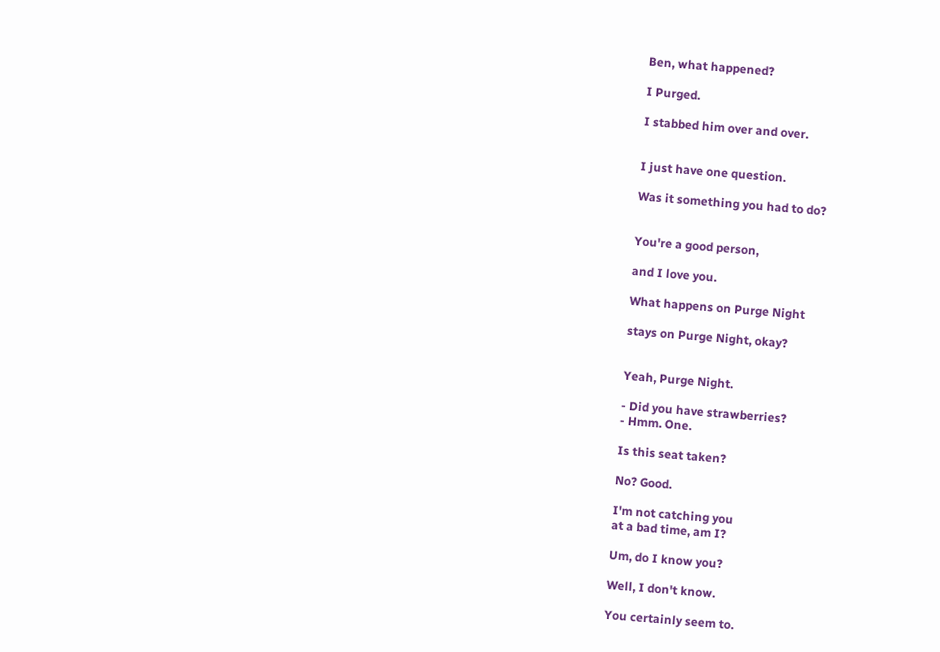Ben, what happened?

I Purged.

I stabbed him over and over.


I just have one question.

Was it something you had to do?


You're a good person,

and I love you.

What happens on Purge Night

stays on Purge Night, okay?


Yeah, Purge Night.

- Did you have strawberries?
- Hmm. One.

Is this seat taken?

No? Good.

I'm not catching you
at a bad time, am I?

Um, do I know you?

Well, I don't know.

You certainly seem to.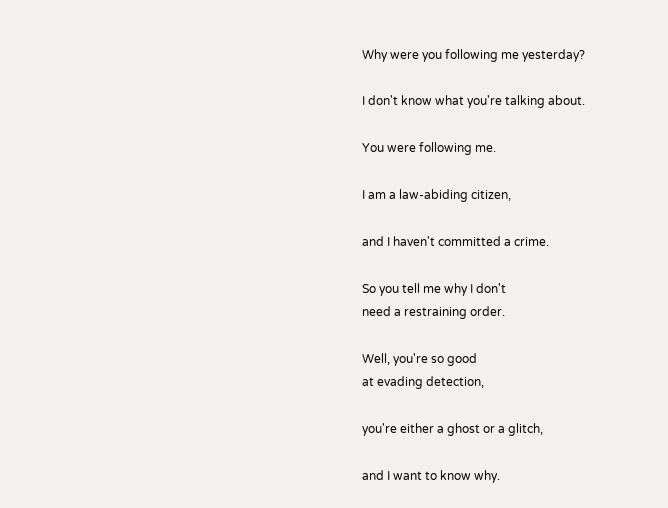Why were you following me yesterday?

I don't know what you're talking about.

You were following me.

I am a law-abiding citizen,

and I haven't committed a crime.

So you tell me why I don't
need a restraining order.

Well, you're so good
at evading detection,

you're either a ghost or a glitch,

and I want to know why.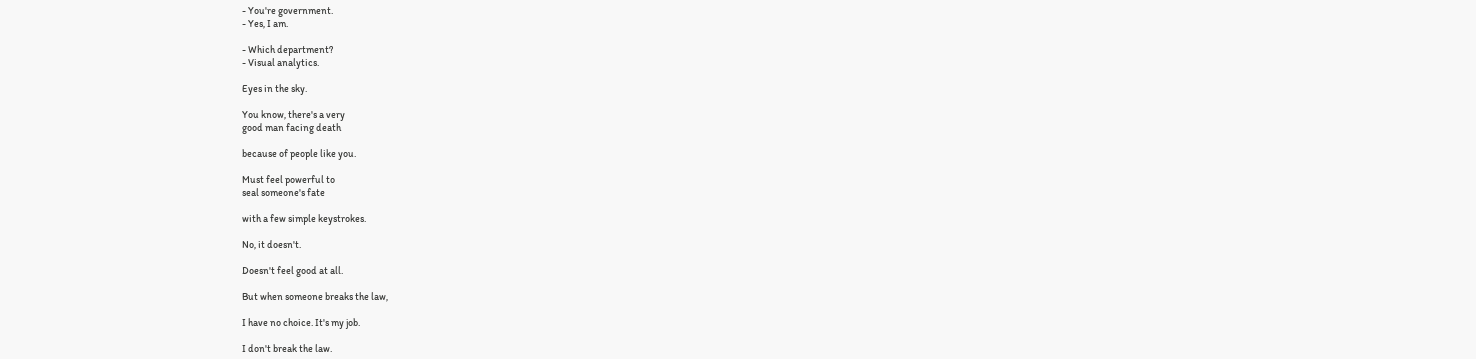- You're government.
- Yes, I am.

- Which department?
- Visual analytics.

Eyes in the sky.

You know, there's a very
good man facing death

because of people like you.

Must feel powerful to
seal someone's fate

with a few simple keystrokes.

No, it doesn't.

Doesn't feel good at all.

But when someone breaks the law,

I have no choice. It's my job.

I don't break the law.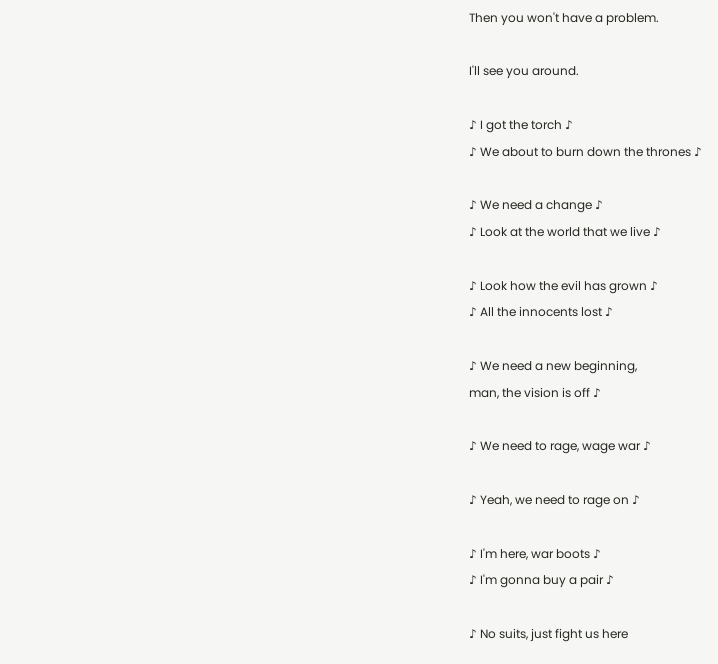Then you won't have a problem.

I'll see you around.

♪ I got the torch ♪
♪ We about to burn down the thrones ♪

♪ We need a change ♪
♪ Look at the world that we live ♪

♪ Look how the evil has grown ♪
♪ All the innocents lost ♪

♪ We need a new beginning,
man, the vision is off ♪

♪ We need to rage, wage war ♪

♪ Yeah, we need to rage on ♪

♪ I'm here, war boots ♪
♪ I'm gonna buy a pair ♪

♪ No suits, just fight us here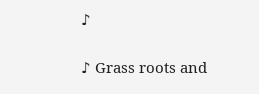♪

♪ Grass roots and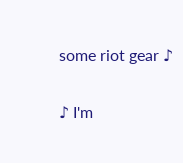some riot gear ♪

♪ I'm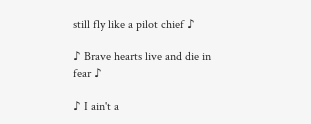still fly like a pilot chief ♪

♪ Brave hearts live and die in fear ♪

♪ I ain't a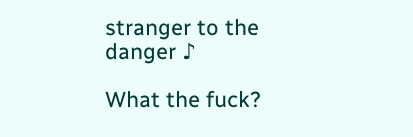stranger to the danger ♪

What the fuck?